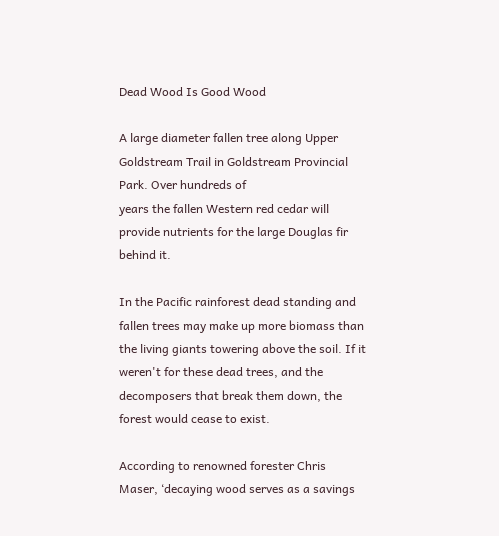Dead Wood Is Good Wood

A large diameter fallen tree along Upper Goldstream Trail in Goldstream Provincial Park. Over hundreds of
years the fallen Western red cedar will provide nutrients for the large Douglas fir behind it.

In the Pacific rainforest dead standing and fallen trees may make up more biomass than the living giants towering above the soil. If it weren't for these dead trees, and the decomposers that break them down, the forest would cease to exist.

According to renowned forester Chris Maser, ‘decaying wood serves as a savings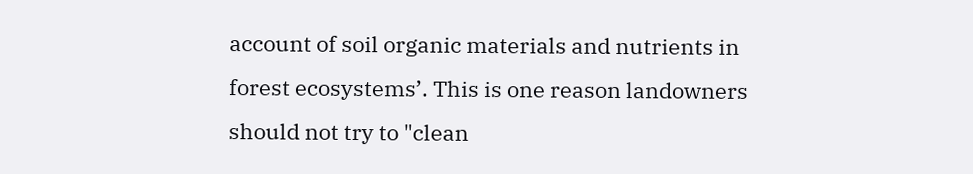account of soil organic materials and nutrients in forest ecosystems’. This is one reason landowners should not try to "clean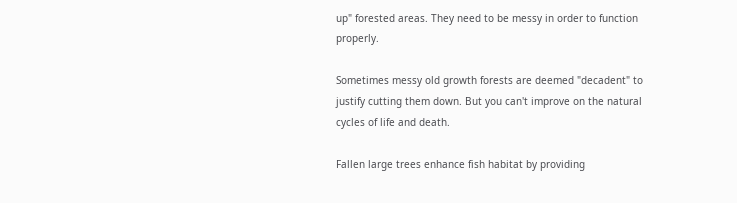up" forested areas. They need to be messy in order to function properly.

Sometimes messy old growth forests are deemed "decadent" to justify cutting them down. But you can't improve on the natural cycles of life and death.

Fallen large trees enhance fish habitat by providing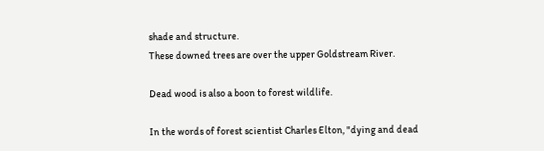shade and structure.
These downed trees are over the upper Goldstream River.

Dead wood is also a boon to forest wildlife.

In the words of forest scientist Charles Elton, "dying and dead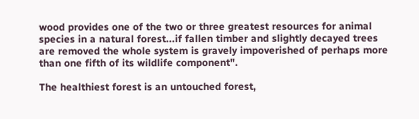wood provides one of the two or three greatest resources for animal species in a natural forest...if fallen timber and slightly decayed trees are removed the whole system is gravely impoverished of perhaps more than one fifth of its wildlife component".

The healthiest forest is an untouched forest,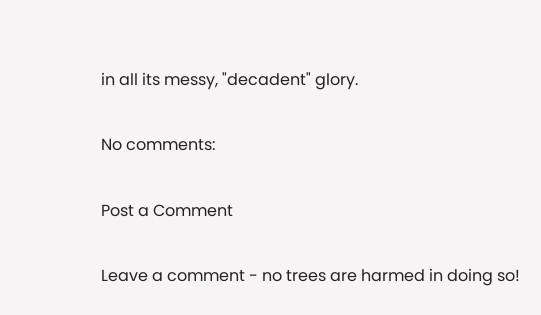in all its messy, "decadent" glory.

No comments:

Post a Comment

Leave a comment - no trees are harmed in doing so!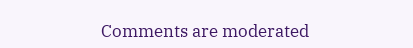Comments are moderated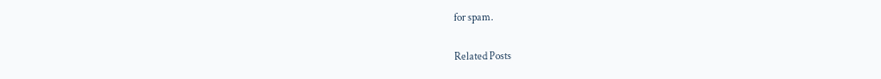for spam.

Related Posts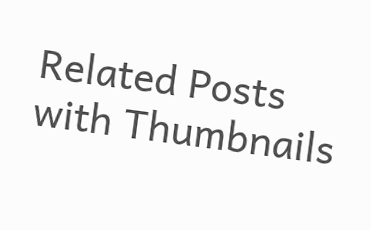Related Posts with Thumbnails